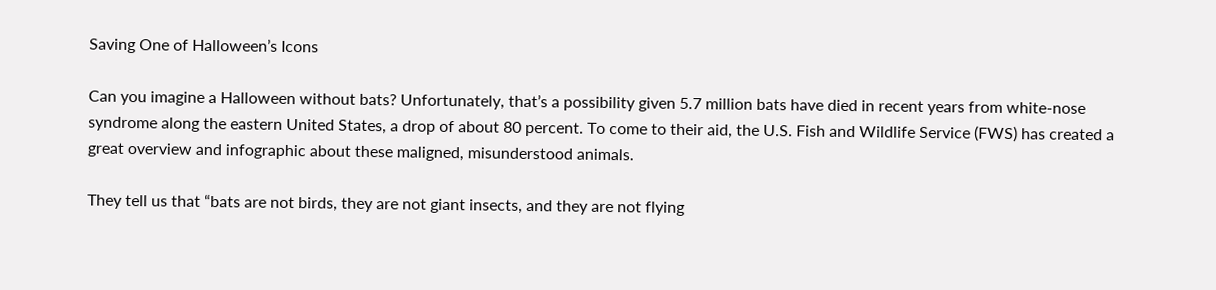Saving One of Halloween’s Icons

Can you imagine a Halloween without bats? Unfortunately, that’s a possibility given 5.7 million bats have died in recent years from white-nose syndrome along the eastern United States, a drop of about 80 percent. To come to their aid, the U.S. Fish and Wildlife Service (FWS) has created a great overview and infographic about these maligned, misunderstood animals.

They tell us that “bats are not birds, they are not giant insects, and they are not flying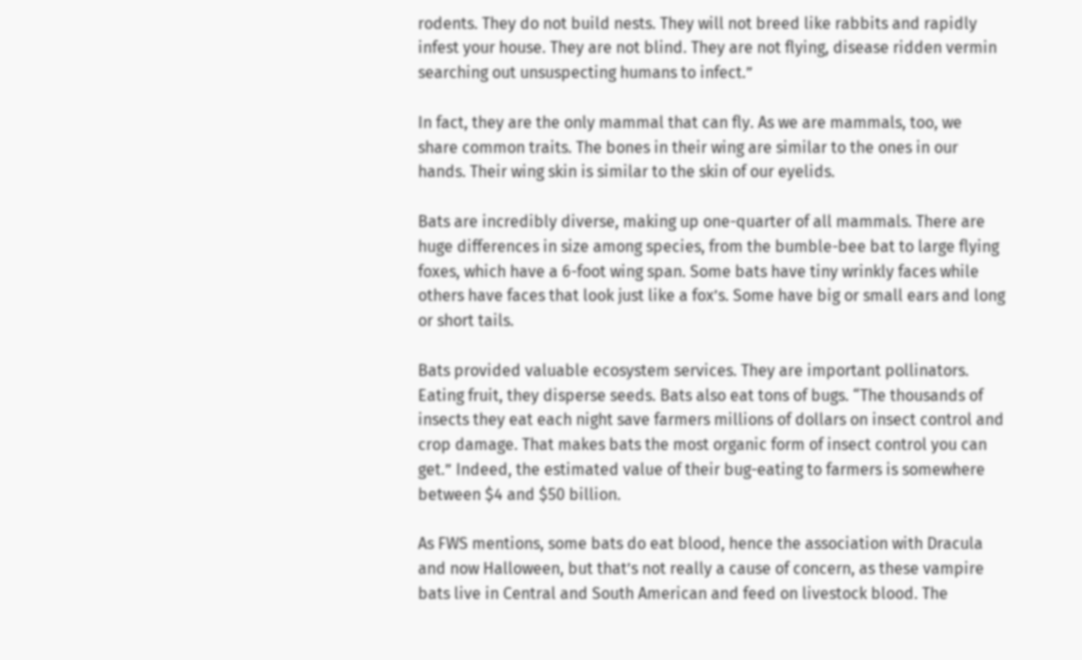rodents. They do not build nests. They will not breed like rabbits and rapidly infest your house. They are not blind. They are not flying, disease ridden vermin searching out unsuspecting humans to infect.”

In fact, they are the only mammal that can fly. As we are mammals, too, we share common traits. The bones in their wing are similar to the ones in our hands. Their wing skin is similar to the skin of our eyelids.

Bats are incredibly diverse, making up one-quarter of all mammals. There are huge differences in size among species, from the bumble-bee bat to large flying foxes, which have a 6-foot wing span. Some bats have tiny wrinkly faces while others have faces that look just like a fox’s. Some have big or small ears and long or short tails.

Bats provided valuable ecosystem services. They are important pollinators. Eating fruit, they disperse seeds. Bats also eat tons of bugs. “The thousands of insects they eat each night save farmers millions of dollars on insect control and crop damage. That makes bats the most organic form of insect control you can get.” Indeed, the estimated value of their bug-eating to farmers is somewhere between $4 and $50 billion.

As FWS mentions, some bats do eat blood, hence the association with Dracula and now Halloween, but that’s not really a cause of concern, as these vampire bats live in Central and South American and feed on livestock blood. The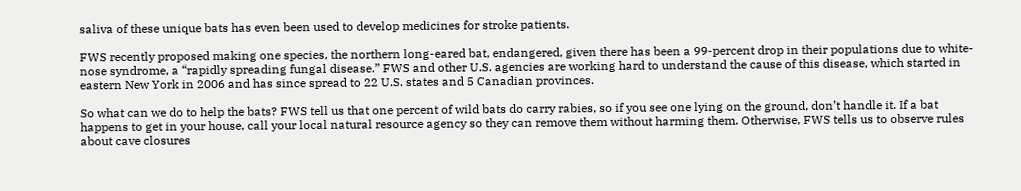saliva of these unique bats has even been used to develop medicines for stroke patients.

FWS recently proposed making one species, the northern long-eared bat, endangered, given there has been a 99-percent drop in their populations due to white-nose syndrome, a “rapidly spreading fungal disease.” FWS and other U.S. agencies are working hard to understand the cause of this disease, which started in eastern New York in 2006 and has since spread to 22 U.S. states and 5 Canadian provinces.

So what can we do to help the bats? FWS tell us that one percent of wild bats do carry rabies, so if you see one lying on the ground, don’t handle it. If a bat happens to get in your house, call your local natural resource agency so they can remove them without harming them. Otherwise, FWS tells us to observe rules about cave closures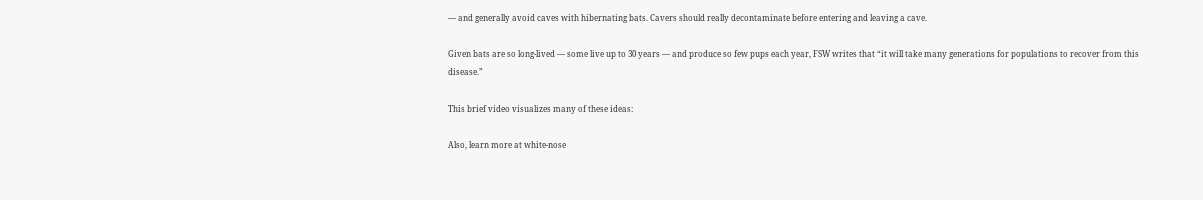— and generally avoid caves with hibernating bats. Cavers should really decontaminate before entering and leaving a cave.

Given bats are so long-lived — some live up to 30 years — and produce so few pups each year, FSW writes that “it will take many generations for populations to recover from this disease.”

This brief video visualizes many of these ideas:

Also, learn more at white-nose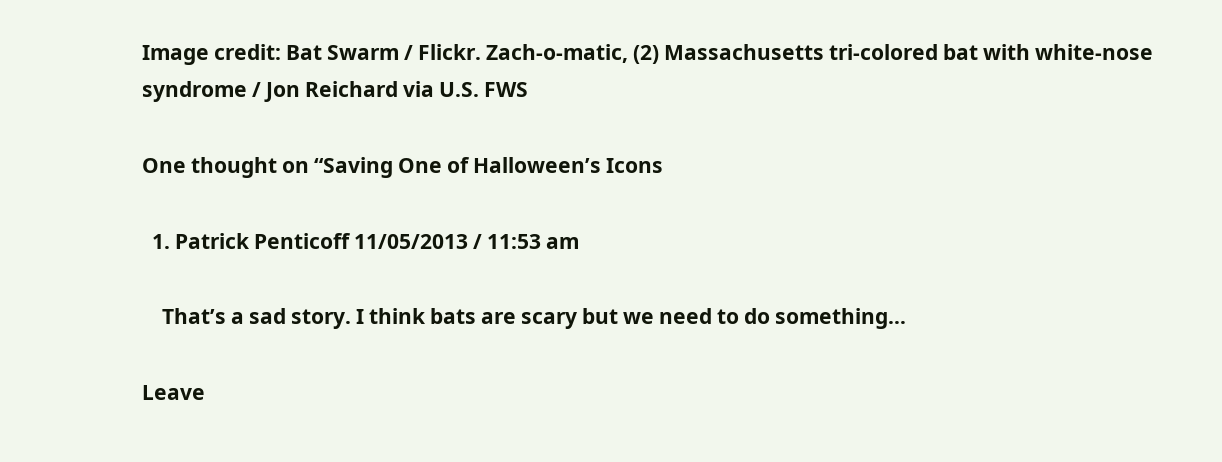Image credit: Bat Swarm / Flickr. Zach-o-matic, (2) Massachusetts tri-colored bat with white-nose syndrome / Jon Reichard via U.S. FWS

One thought on “Saving One of Halloween’s Icons

  1. Patrick Penticoff 11/05/2013 / 11:53 am

    That’s a sad story. I think bats are scary but we need to do something…

Leave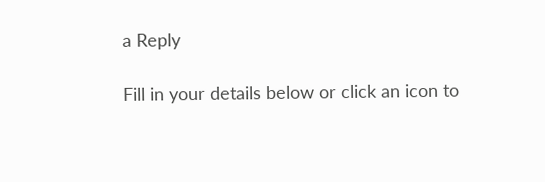a Reply

Fill in your details below or click an icon to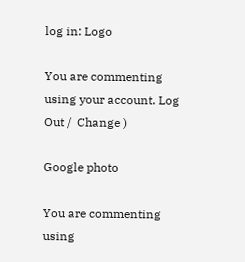log in: Logo

You are commenting using your account. Log Out /  Change )

Google photo

You are commenting using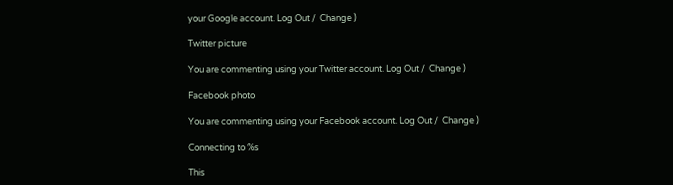your Google account. Log Out /  Change )

Twitter picture

You are commenting using your Twitter account. Log Out /  Change )

Facebook photo

You are commenting using your Facebook account. Log Out /  Change )

Connecting to %s

This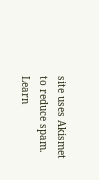site uses Akismet to reduce spam. Learn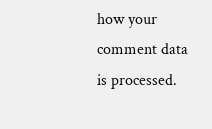how your comment data is processed.